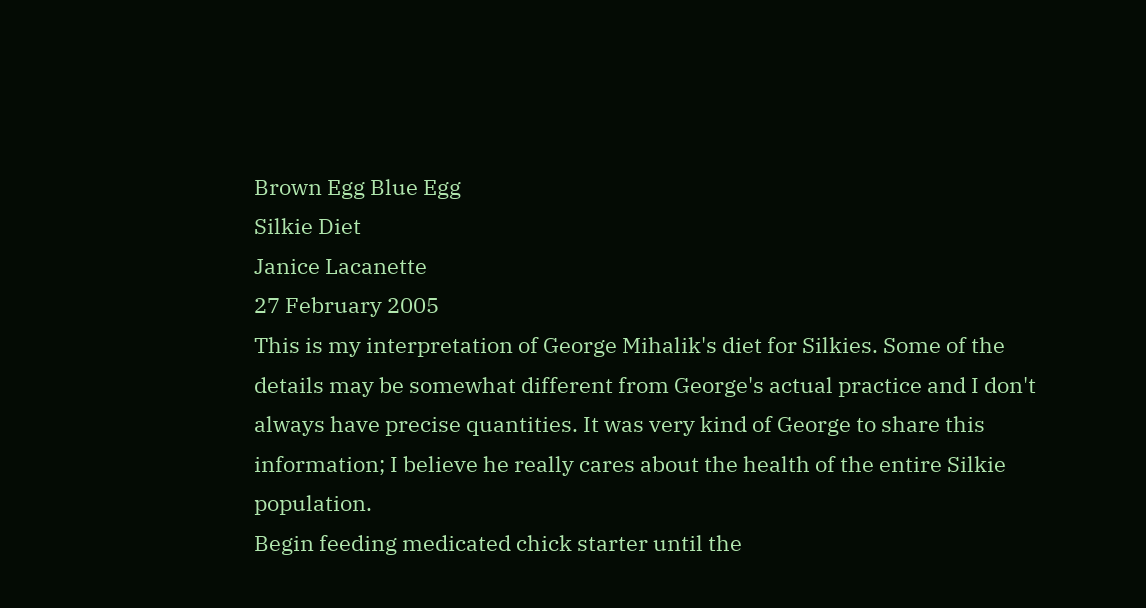Brown Egg Blue Egg
Silkie Diet
Janice Lacanette
27 February 2005
This is my interpretation of George Mihalik's diet for Silkies. Some of the details may be somewhat different from George's actual practice and I don't always have precise quantities. It was very kind of George to share this information; I believe he really cares about the health of the entire Silkie population.
Begin feeding medicated chick starter until the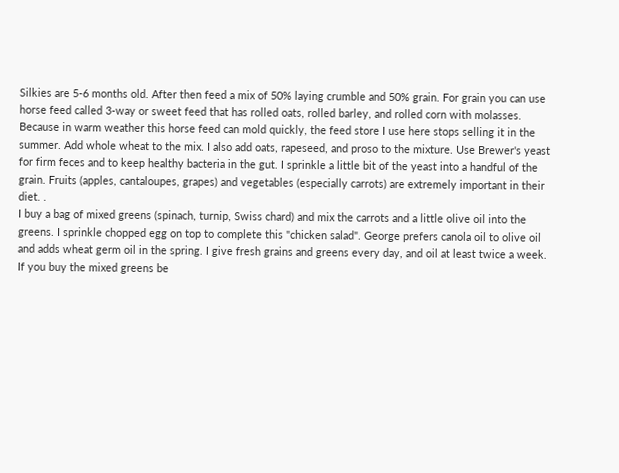Silkies are 5-6 months old. After then feed a mix of 50% laying crumble and 50% grain. For grain you can use horse feed called 3-way or sweet feed that has rolled oats, rolled barley, and rolled corn with molasses. Because in warm weather this horse feed can mold quickly, the feed store I use here stops selling it in the summer. Add whole wheat to the mix. I also add oats, rapeseed, and proso to the mixture. Use Brewer's yeast for firm feces and to keep healthy bacteria in the gut. I sprinkle a little bit of the yeast into a handful of the grain. Fruits (apples, cantaloupes, grapes) and vegetables (especially carrots) are extremely important in their diet. .
I buy a bag of mixed greens (spinach, turnip, Swiss chard) and mix the carrots and a little olive oil into the greens. I sprinkle chopped egg on top to complete this "chicken salad". George prefers canola oil to olive oil and adds wheat germ oil in the spring. I give fresh grains and greens every day, and oil at least twice a week.
If you buy the mixed greens be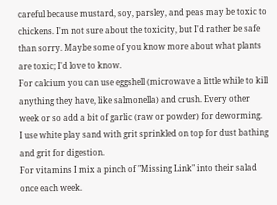careful because mustard, soy, parsley, and peas may be toxic to chickens. I'm not sure about the toxicity, but I'd rather be safe than sorry. Maybe some of you know more about what plants are toxic; I'd love to know.
For calcium you can use eggshell (microwave a little while to kill anything they have, like salmonella) and crush. Every other week or so add a bit of garlic (raw or powder) for deworming.
I use white play sand with grit sprinkled on top for dust bathing and grit for digestion.
For vitamins I mix a pinch of "Missing Link" into their salad once each week.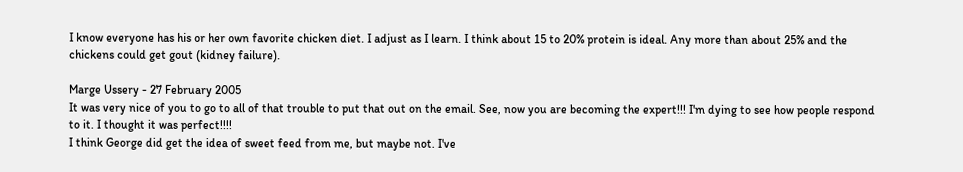I know everyone has his or her own favorite chicken diet. I adjust as I learn. I think about 15 to 20% protein is ideal. Any more than about 25% and the chickens could get gout (kidney failure).

Marge Ussery - 27 February 2005
It was very nice of you to go to all of that trouble to put that out on the email. See, now you are becoming the expert!!! I'm dying to see how people respond to it. I thought it was perfect!!!!
I think George did get the idea of sweet feed from me, but maybe not. I've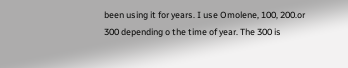been using it for years. I use Omolene, 100, 200.or 300 depending o the time of year. The 300 is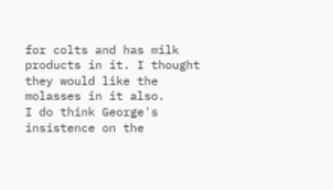for colts and has milk products in it. I thought they would like the molasses in it also.
I do think George's insistence on the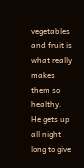vegetables and fruit is what really makes them so healthy. He gets up all night long to give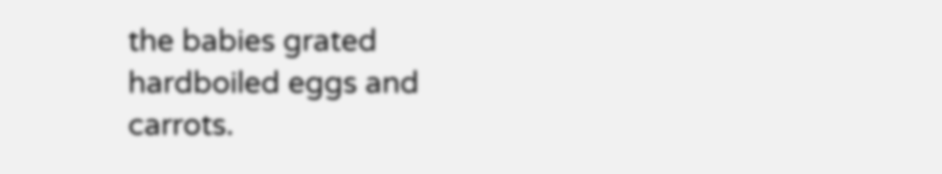the babies grated hardboiled eggs and carrots.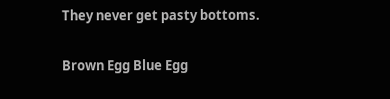They never get pasty bottoms.

Brown Egg Blue Egg